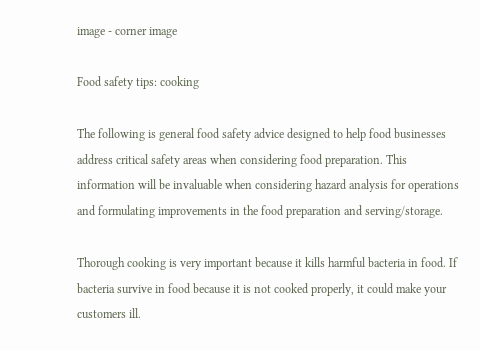image - corner image

Food safety tips: cooking

The following is general food safety advice designed to help food businesses address critical safety areas when considering food preparation. This information will be invaluable when considering hazard analysis for operations and formulating improvements in the food preparation and serving/storage.

Thorough cooking is very important because it kills harmful bacteria in food. If bacteria survive in food because it is not cooked properly, it could make your customers ill.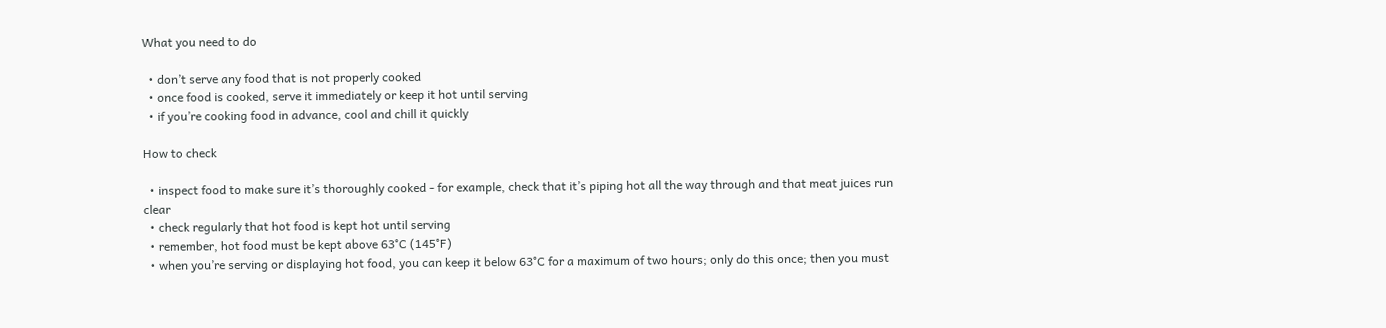What you need to do

  • don’t serve any food that is not properly cooked
  • once food is cooked, serve it immediately or keep it hot until serving
  • if you’re cooking food in advance, cool and chill it quickly

How to check

  • inspect food to make sure it’s thoroughly cooked - for example, check that it’s piping hot all the way through and that meat juices run clear
  • check regularly that hot food is kept hot until serving
  • remember, hot food must be kept above 63°C (145°F)
  • when you’re serving or displaying hot food, you can keep it below 63°C for a maximum of two hours; only do this once; then you must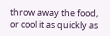throw away the food, or cool it as quickly as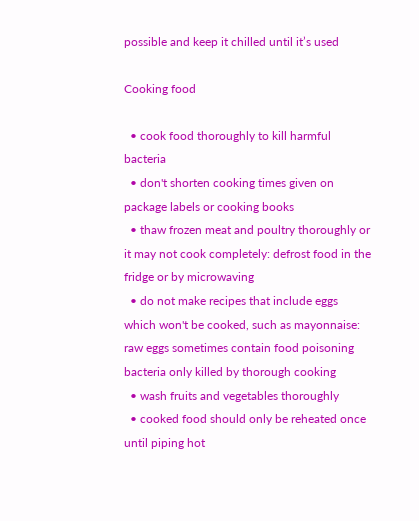possible and keep it chilled until it’s used

Cooking food

  • cook food thoroughly to kill harmful bacteria
  • don't shorten cooking times given on package labels or cooking books
  • thaw frozen meat and poultry thoroughly or it may not cook completely: defrost food in the fridge or by microwaving
  • do not make recipes that include eggs which won't be cooked, such as mayonnaise: raw eggs sometimes contain food poisoning bacteria only killed by thorough cooking
  • wash fruits and vegetables thoroughly
  • cooked food should only be reheated once until piping hot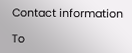Contact information

To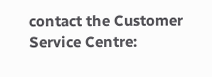contact the Customer Service Centre: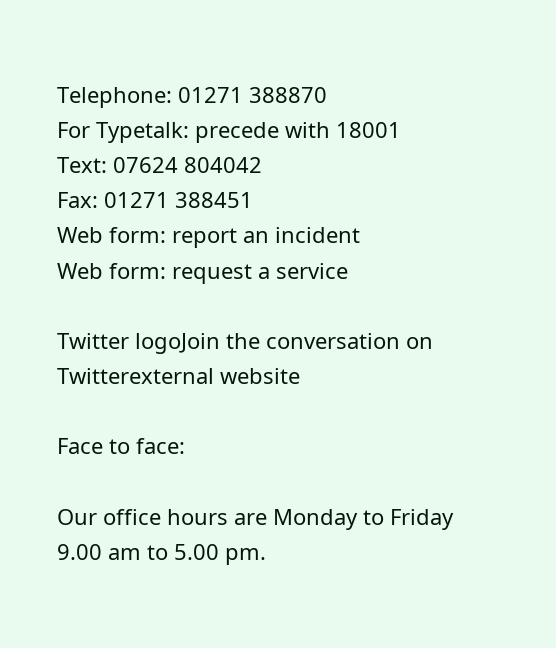Telephone: 01271 388870
For Typetalk: precede with 18001
Text: 07624 804042
Fax: 01271 388451
Web form: report an incident
Web form: request a service

Twitter logoJoin the conversation on Twitterexternal website

Face to face:

Our office hours are Monday to Friday 9.00 am to 5.00 pm.